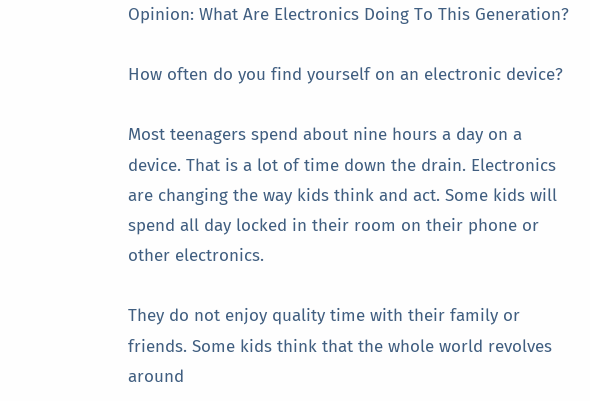Opinion: What Are Electronics Doing To This Generation?

How often do you find yourself on an electronic device?

Most teenagers spend about nine hours a day on a device. That is a lot of time down the drain. Electronics are changing the way kids think and act. Some kids will spend all day locked in their room on their phone or other electronics.

They do not enjoy quality time with their family or friends. Some kids think that the whole world revolves around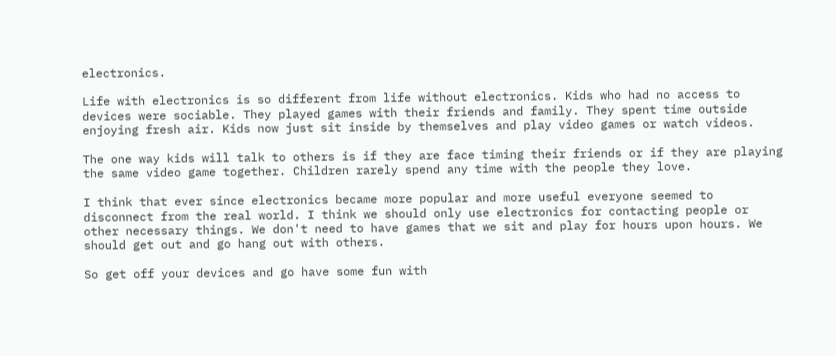electronics.

Life with electronics is so different from life without electronics. Kids who had no access to devices were sociable. They played games with their friends and family. They spent time outside enjoying fresh air. Kids now just sit inside by themselves and play video games or watch videos.

The one way kids will talk to others is if they are face timing their friends or if they are playing the same video game together. Children rarely spend any time with the people they love.

I think that ever since electronics became more popular and more useful everyone seemed to disconnect from the real world. I think we should only use electronics for contacting people or other necessary things. We don't need to have games that we sit and play for hours upon hours. We should get out and go hang out with others.

So get off your devices and go have some fun with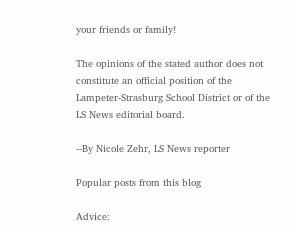your friends or family!

The opinions of the stated author does not constitute an official position of the Lampeter-Strasburg School District or of the LS News editorial board.

--By Nicole Zehr, LS News reporter

Popular posts from this blog

Advice: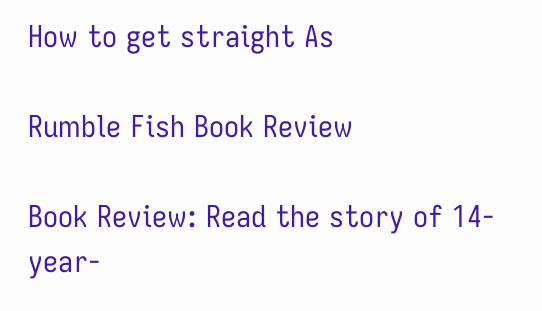How to get straight As

Rumble Fish Book Review

Book Review: Read the story of 14-year-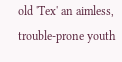old 'Tex' an aimless, trouble-prone youth